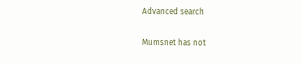Advanced search

Mumsnet has not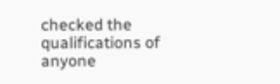checked the qualifications of anyone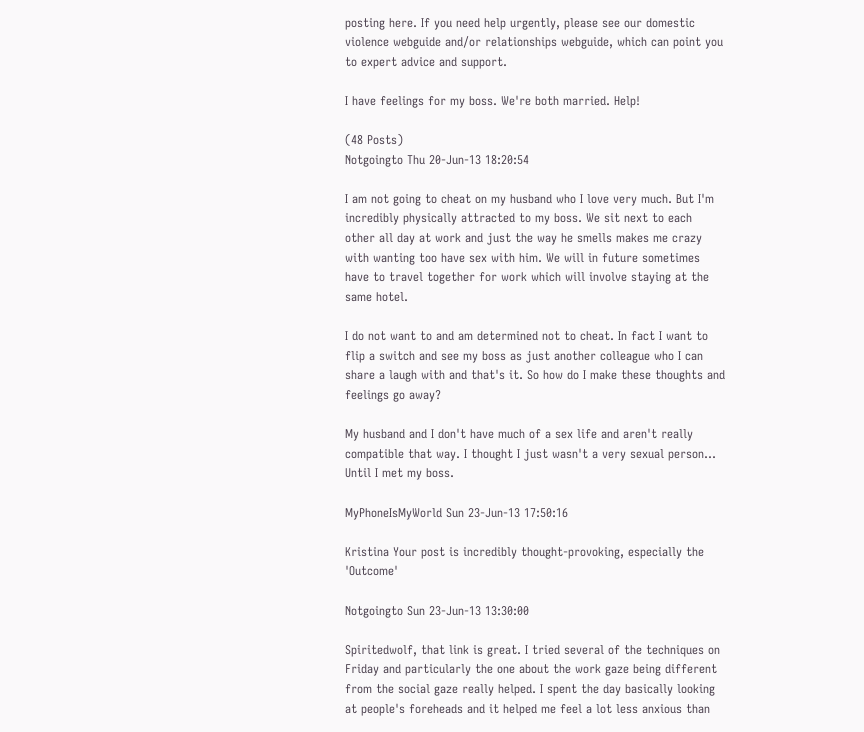posting here. If you need help urgently, please see our domestic violence webguide and/or relationships webguide, which can point you to expert advice and support.

I have feelings for my boss. We're both married. Help!

(48 Posts)
Notgoingto Thu 20-Jun-13 18:20:54

I am not going to cheat on my husband who I love very much. But I'm incredibly physically attracted to my boss. We sit next to each other all day at work and just the way he smells makes me crazy with wanting too have sex with him. We will in future sometimes have to travel together for work which will involve staying at the same hotel.

I do not want to and am determined not to cheat. In fact I want to flip a switch and see my boss as just another colleague who I can share a laugh with and that's it. So how do I make these thoughts and feelings go away?

My husband and I don't have much of a sex life and aren't really compatible that way. I thought I just wasn't a very sexual person... Until I met my boss.

MyPhoneIsMyWorld Sun 23-Jun-13 17:50:16

Kristina Your post is incredibly thought-provoking, especially the 'Outcome'

Notgoingto Sun 23-Jun-13 13:30:00

Spiritedwolf, that link is great. I tried several of the techniques on Friday and particularly the one about the work gaze being different from the social gaze really helped. I spent the day basically looking at people's foreheads and it helped me feel a lot less anxious than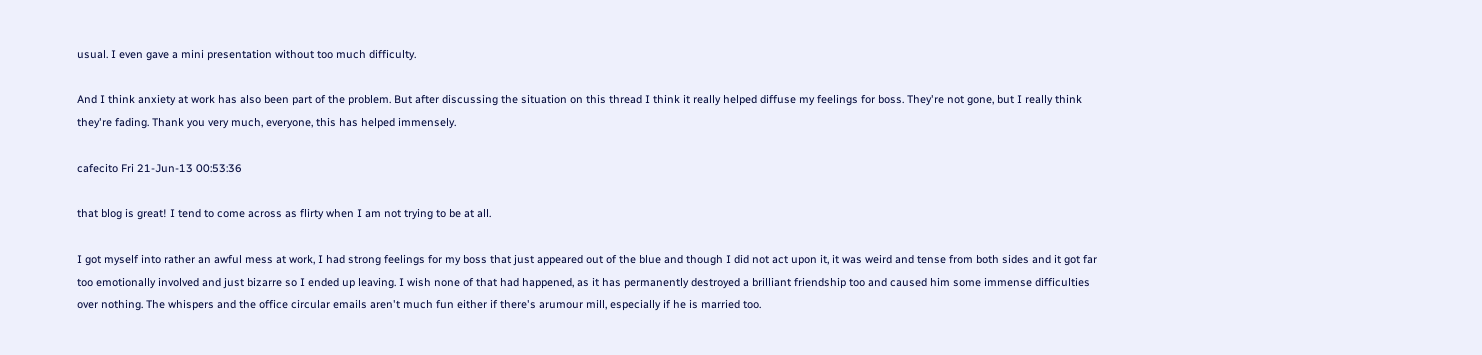usual. I even gave a mini presentation without too much difficulty.

And I think anxiety at work has also been part of the problem. But after discussing the situation on this thread I think it really helped diffuse my feelings for boss. They're not gone, but I really think they're fading. Thank you very much, everyone, this has helped immensely.

cafecito Fri 21-Jun-13 00:53:36

that blog is great! I tend to come across as flirty when I am not trying to be at all.

I got myself into rather an awful mess at work, I had strong feelings for my boss that just appeared out of the blue and though I did not act upon it, it was weird and tense from both sides and it got far too emotionally involved and just bizarre so I ended up leaving. I wish none of that had happened, as it has permanently destroyed a brilliant friendship too and caused him some immense difficulties over nothing. The whispers and the office circular emails aren't much fun either if there's arumour mill, especially if he is married too.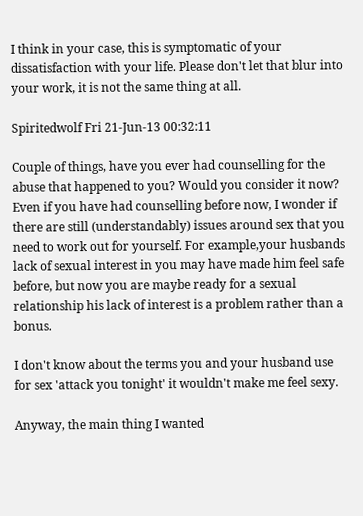I think in your case, this is symptomatic of your dissatisfaction with your life. Please don't let that blur into your work, it is not the same thing at all.

Spiritedwolf Fri 21-Jun-13 00:32:11

Couple of things, have you ever had counselling for the abuse that happened to you? Would you consider it now? Even if you have had counselling before now, I wonder if there are still (understandably) issues around sex that you need to work out for yourself. For example,your husbands lack of sexual interest in you may have made him feel safe before, but now you are maybe ready for a sexual relationship his lack of interest is a problem rather than a bonus.

I don't know about the terms you and your husband use for sex 'attack you tonight' it wouldn't make me feel sexy.

Anyway, the main thing I wanted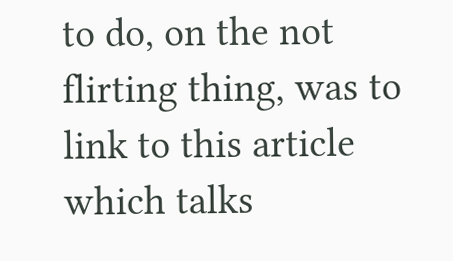to do, on the not flirting thing, was to link to this article which talks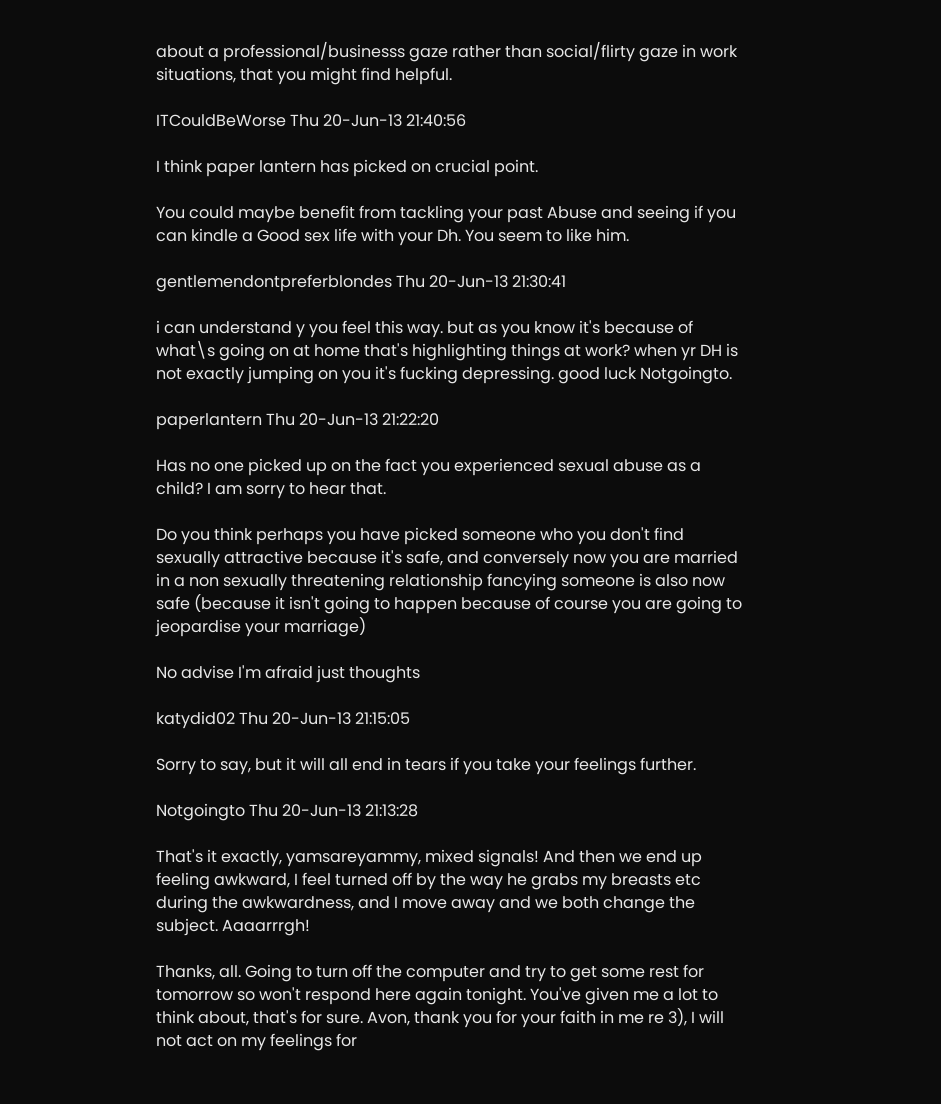about a professional/businesss gaze rather than social/flirty gaze in work situations, that you might find helpful.

ITCouldBeWorse Thu 20-Jun-13 21:40:56

I think paper lantern has picked on crucial point.

You could maybe benefit from tackling your past Abuse and seeing if you can kindle a Good sex life with your Dh. You seem to like him.

gentlemendontpreferblondes Thu 20-Jun-13 21:30:41

i can understand y you feel this way. but as you know it's because of what\s going on at home that's highlighting things at work? when yr DH is not exactly jumping on you it's fucking depressing. good luck Notgoingto.

paperlantern Thu 20-Jun-13 21:22:20

Has no one picked up on the fact you experienced sexual abuse as a child? I am sorry to hear that.

Do you think perhaps you have picked someone who you don't find sexually attractive because it's safe, and conversely now you are married in a non sexually threatening relationship fancying someone is also now safe (because it isn't going to happen because of course you are going to jeopardise your marriage)

No advise I'm afraid just thoughts

katydid02 Thu 20-Jun-13 21:15:05

Sorry to say, but it will all end in tears if you take your feelings further.

Notgoingto Thu 20-Jun-13 21:13:28

That's it exactly, yamsareyammy, mixed signals! And then we end up feeling awkward, I feel turned off by the way he grabs my breasts etc during the awkwardness, and I move away and we both change the subject. Aaaarrrgh!

Thanks, all. Going to turn off the computer and try to get some rest for tomorrow so won't respond here again tonight. You've given me a lot to think about, that's for sure. Avon, thank you for your faith in me re 3), I will not act on my feelings for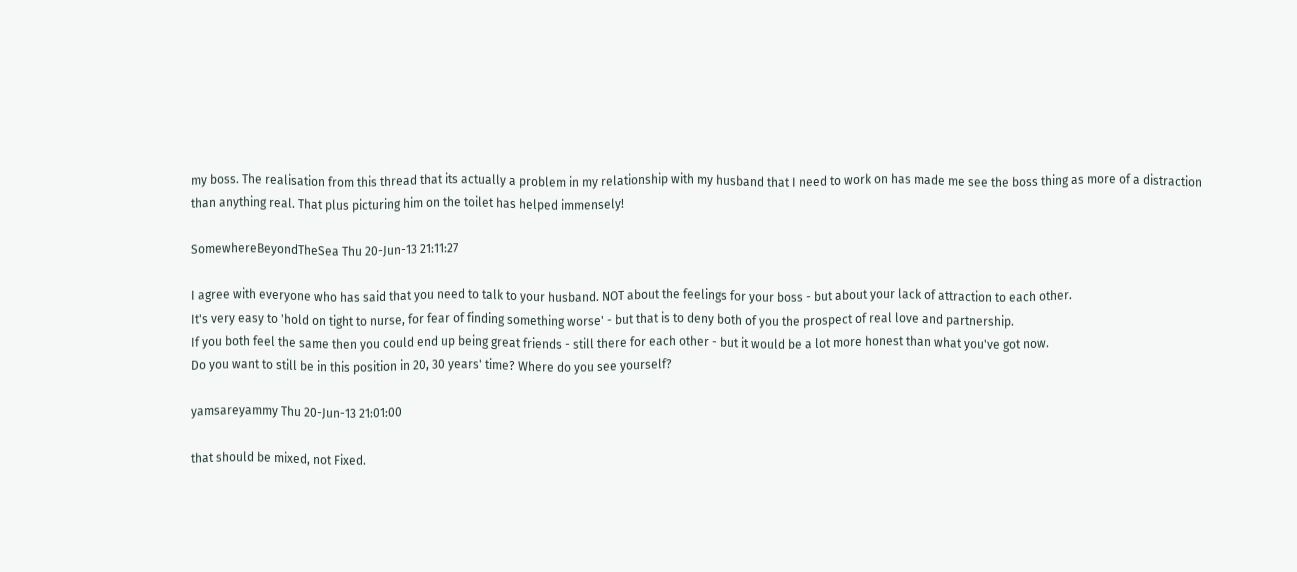my boss. The realisation from this thread that its actually a problem in my relationship with my husband that I need to work on has made me see the boss thing as more of a distraction than anything real. That plus picturing him on the toilet has helped immensely!

SomewhereBeyondTheSea Thu 20-Jun-13 21:11:27

I agree with everyone who has said that you need to talk to your husband. NOT about the feelings for your boss - but about your lack of attraction to each other.
It's very easy to 'hold on tight to nurse, for fear of finding something worse' - but that is to deny both of you the prospect of real love and partnership.
If you both feel the same then you could end up being great friends - still there for each other - but it would be a lot more honest than what you've got now.
Do you want to still be in this position in 20, 30 years' time? Where do you see yourself?

yamsareyammy Thu 20-Jun-13 21:01:00

that should be mixed, not Fixed.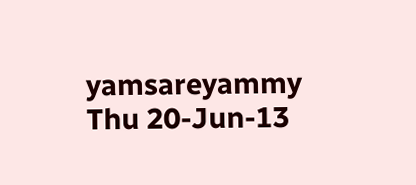yamsareyammy Thu 20-Jun-13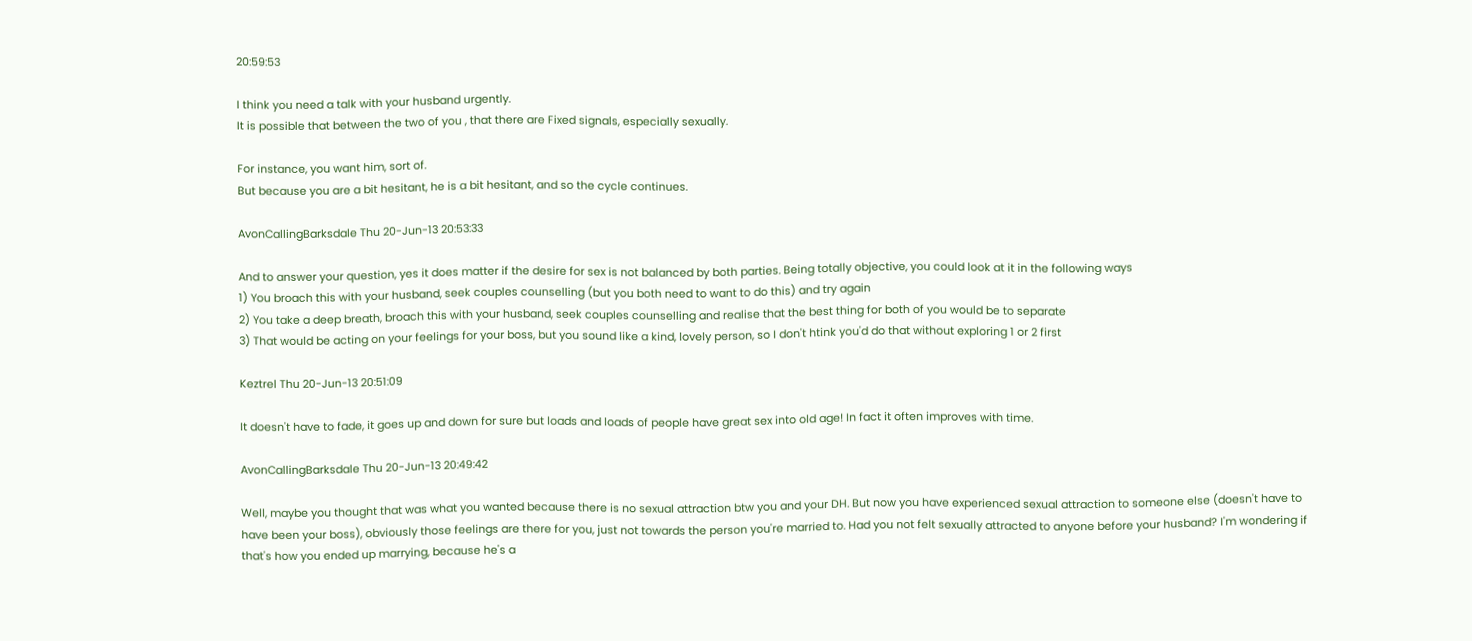20:59:53

I think you need a talk with your husband urgently.
It is possible that between the two of you , that there are Fixed signals, especially sexually.

For instance, you want him, sort of.
But because you are a bit hesitant, he is a bit hesitant, and so the cycle continues.

AvonCallingBarksdale Thu 20-Jun-13 20:53:33

And to answer your question, yes it does matter if the desire for sex is not balanced by both parties. Being totally objective, you could look at it in the following ways
1) You broach this with your husband, seek couples counselling (but you both need to want to do this) and try again
2) You take a deep breath, broach this with your husband, seek couples counselling and realise that the best thing for both of you would be to separate
3) That would be acting on your feelings for your boss, but you sound like a kind, lovely person, so I don't htink you'd do that without exploring 1 or 2 first

Keztrel Thu 20-Jun-13 20:51:09

It doesn't have to fade, it goes up and down for sure but loads and loads of people have great sex into old age! In fact it often improves with time.

AvonCallingBarksdale Thu 20-Jun-13 20:49:42

Well, maybe you thought that was what you wanted because there is no sexual attraction btw you and your DH. But now you have experienced sexual attraction to someone else (doesn't have to have been your boss), obviously those feelings are there for you, just not towards the person you're married to. Had you not felt sexually attracted to anyone before your husband? I'm wondering if that's how you ended up marrying, because he's a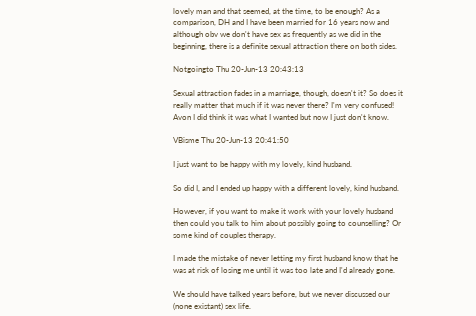lovely man and that seemed, at the time, to be enough? As a comparison, DH and I have been married for 16 years now and although obv we don't have sex as frequently as we did in the beginning, there is a definite sexual attraction there on both sides.

Notgoingto Thu 20-Jun-13 20:43:13

Sexual attraction fades in a marriage, though, doesn't it? So does it really matter that much if it was never there? I'm very confused! Avon I did think it was what I wanted but now I just don't know.

VBisme Thu 20-Jun-13 20:41:50

I just want to be happy with my lovely, kind husband.

So did I, and I ended up happy with a different lovely, kind husband.

However, if you want to make it work with your lovely husband then could you talk to him about possibly going to counselling? Or some kind of couples therapy.

I made the mistake of never letting my first husband know that he was at risk of losing me until it was too late and I'd already gone.

We should have talked years before, but we never discussed our (none existant) sex life.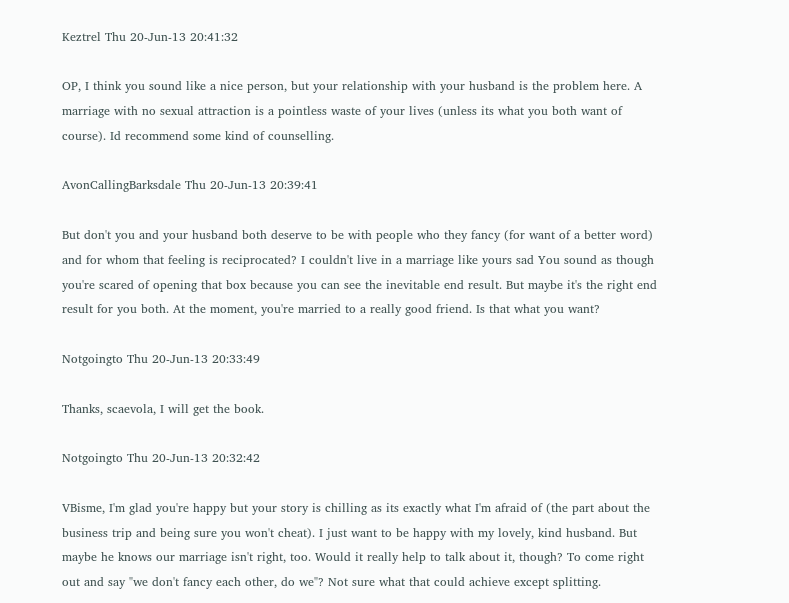Keztrel Thu 20-Jun-13 20:41:32

OP, I think you sound like a nice person, but your relationship with your husband is the problem here. A marriage with no sexual attraction is a pointless waste of your lives (unless its what you both want of course). Id recommend some kind of counselling.

AvonCallingBarksdale Thu 20-Jun-13 20:39:41

But don't you and your husband both deserve to be with people who they fancy (for want of a better word) and for whom that feeling is reciprocated? I couldn't live in a marriage like yours sad You sound as though you're scared of opening that box because you can see the inevitable end result. But maybe it's the right end result for you both. At the moment, you're married to a really good friend. Is that what you want?

Notgoingto Thu 20-Jun-13 20:33:49

Thanks, scaevola, I will get the book.

Notgoingto Thu 20-Jun-13 20:32:42

VBisme, I'm glad you're happy but your story is chilling as its exactly what I'm afraid of (the part about the business trip and being sure you won't cheat). I just want to be happy with my lovely, kind husband. But maybe he knows our marriage isn't right, too. Would it really help to talk about it, though? To come right out and say "we don't fancy each other, do we"? Not sure what that could achieve except splitting.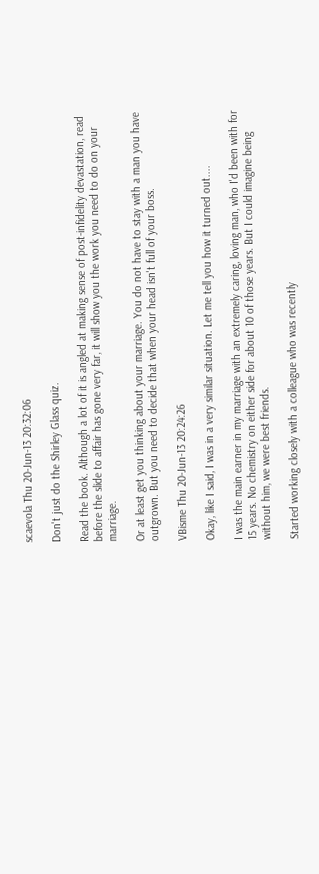scaevola Thu 20-Jun-13 20:32:06

Don't just do the Shirley Glass quiz.

Read the book. Although a lot of it is angled at making sense of post-infidelity devastation, read before the slide to affair has gone very far, it will show you the work you need to do on your marriage.

Or at least get you thinking about your marriage. You do not have to stay with a man you have outgrown. But you need to decide that when your head isn't full of your boss.

VBisme Thu 20-Jun-13 20:24:26

Okay, like I said, I was in a very similar situation. Let me tell you how it turned out....

I was the main earner in my marriage with an extremely caring, loving man, who I'd been with for 15 years. No chemistry on either side for about 10 of those years. But I could imagine being without him, we were best friends.

Started working closely with a colleague who was recently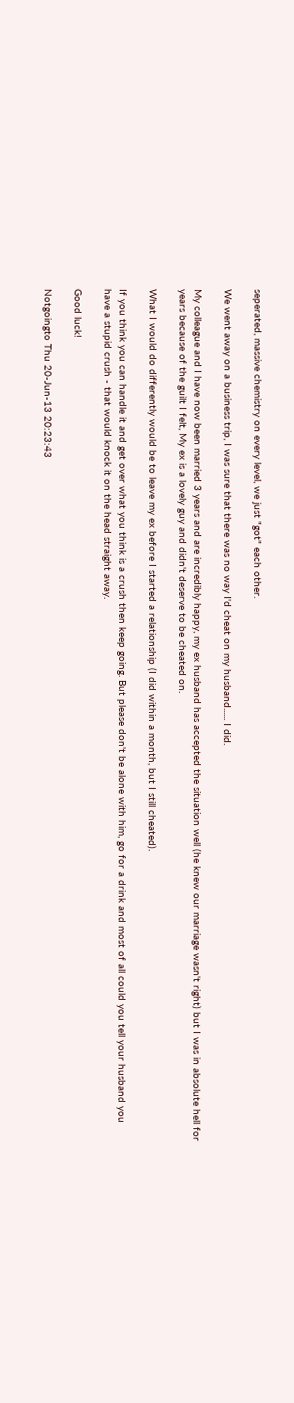seperated, massive chemistry on every level, we just "got" each other.

We went away on a business trip, I was sure that there was no way I'd cheat on my husband...... I did.

My colleague and I have now been married 3 years and are incredibly happy, my ex husband has accepted the situation well (he knew our marriage wasn't right) but I was in absolute hell for years because of the guilt I felt, My ex is a lovely guy and didn't deserve to be cheated on.

What I would do differently would be to leave my ex before I started a relationship (I did within a month, but I still cheated).

If you think you can handle it and get over what you think is a crush then keep going. But please don't be alone with him, go for a drink and most of all could you tell your husband you have a stupid crush - that would knock it on the head straight away.

Good luck!

Notgoingto Thu 20-Jun-13 20:23:43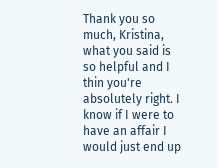Thank you so much, Kristina, what you said is so helpful and I thin you're absolutely right. I know if I were to have an affair I would just end up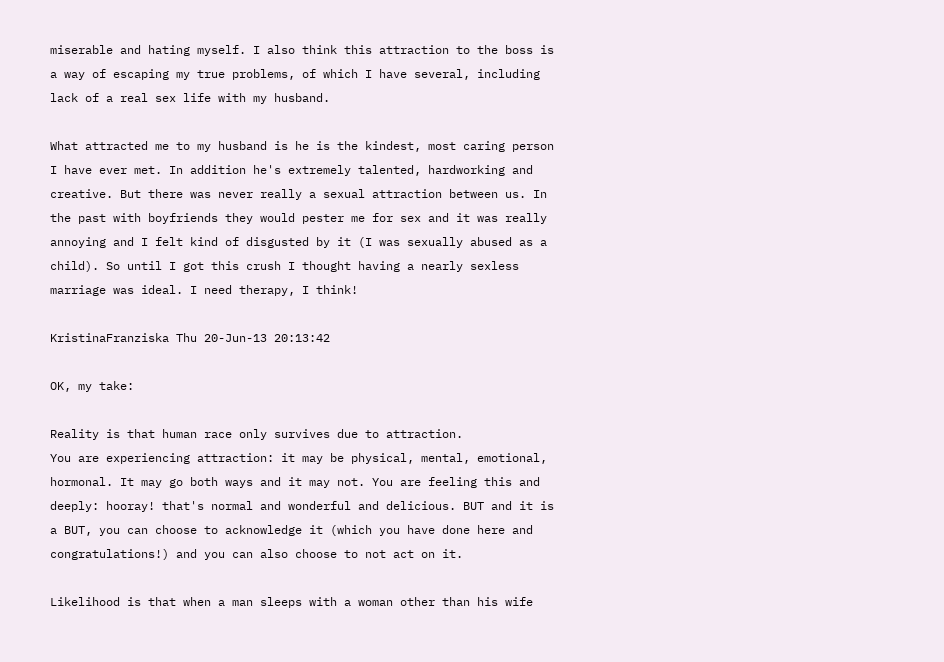miserable and hating myself. I also think this attraction to the boss is a way of escaping my true problems, of which I have several, including lack of a real sex life with my husband.

What attracted me to my husband is he is the kindest, most caring person I have ever met. In addition he's extremely talented, hardworking and creative. But there was never really a sexual attraction between us. In the past with boyfriends they would pester me for sex and it was really annoying and I felt kind of disgusted by it (I was sexually abused as a child). So until I got this crush I thought having a nearly sexless marriage was ideal. I need therapy, I think!

KristinaFranziska Thu 20-Jun-13 20:13:42

OK, my take:

Reality is that human race only survives due to attraction.
You are experiencing attraction: it may be physical, mental, emotional, hormonal. It may go both ways and it may not. You are feeling this and deeply: hooray! that's normal and wonderful and delicious. BUT and it is a BUT, you can choose to acknowledge it (which you have done here and congratulations!) and you can also choose to not act on it.

Likelihood is that when a man sleeps with a woman other than his wife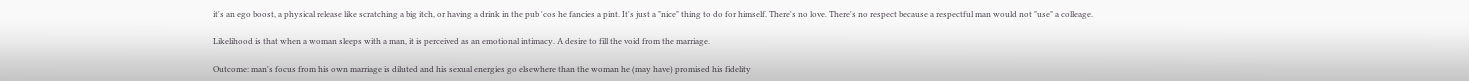it's an ego boost, a physical release like scratching a big itch, or having a drink in the pub 'cos he fancies a pint. It's just a "nice" thing to do for himself. There's no love. There's no respect because a respectful man would not "use" a colleage.

Likelihood is that when a woman sleeps with a man, it is perceived as an emotional intimacy. A desire to fill the void from the marriage.

Outcome: man's focus from his own marriage is diluted and his sexual energies go elsewhere than the woman he (may have) promised his fidelity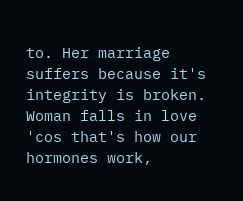to. Her marriage suffers because it's integrity is broken.
Woman falls in love 'cos that's how our hormones work,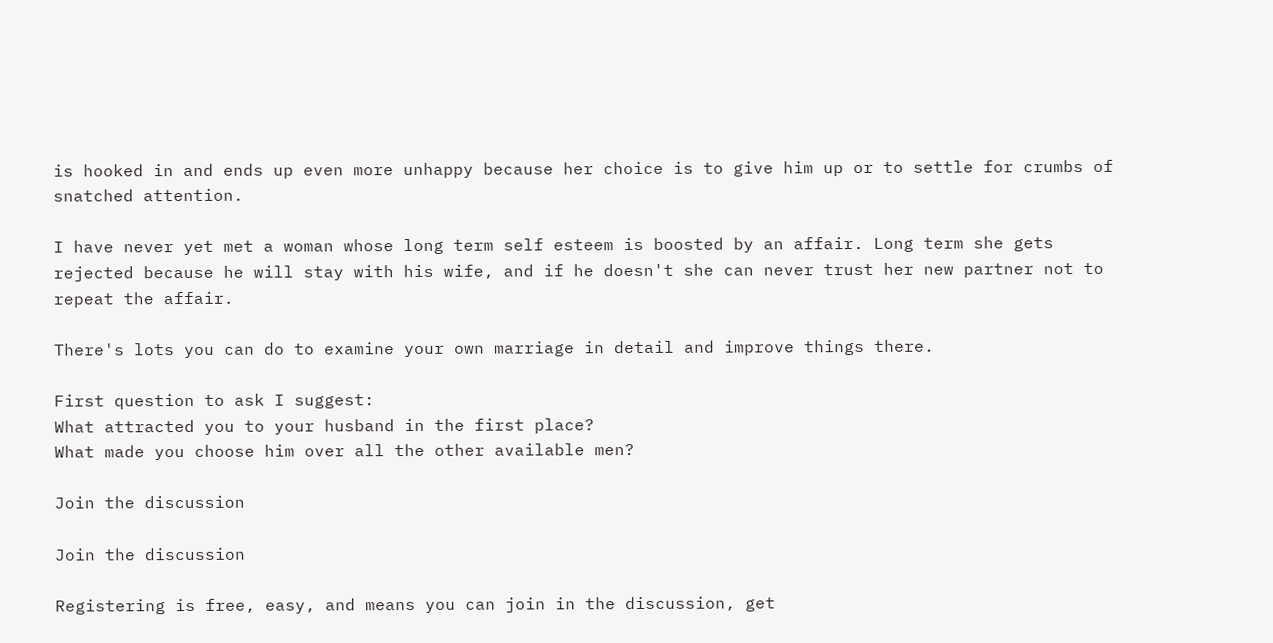is hooked in and ends up even more unhappy because her choice is to give him up or to settle for crumbs of snatched attention.

I have never yet met a woman whose long term self esteem is boosted by an affair. Long term she gets rejected because he will stay with his wife, and if he doesn't she can never trust her new partner not to repeat the affair.

There's lots you can do to examine your own marriage in detail and improve things there.

First question to ask I suggest:
What attracted you to your husband in the first place?
What made you choose him over all the other available men?

Join the discussion

Join the discussion

Registering is free, easy, and means you can join in the discussion, get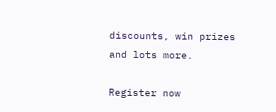discounts, win prizes and lots more.

Register now